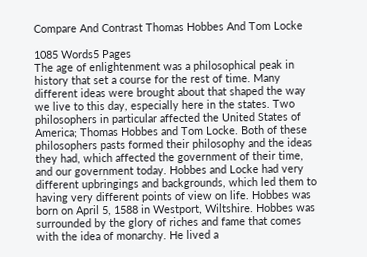Compare And Contrast Thomas Hobbes And Tom Locke

1085 Words5 Pages
The age of enlightenment was a philosophical peak in history that set a course for the rest of time. Many different ideas were brought about that shaped the way we live to this day, especially here in the states. Two philosophers in particular affected the United States of America; Thomas Hobbes and Tom Locke. Both of these philosophers pasts formed their philosophy and the ideas they had, which affected the government of their time, and our government today. Hobbes and Locke had very different upbringings and backgrounds, which led them to having very different points of view on life. Hobbes was born on April 5, 1588 in Westport, Wiltshire. Hobbes was surrounded by the glory of riches and fame that comes with the idea of monarchy. He lived a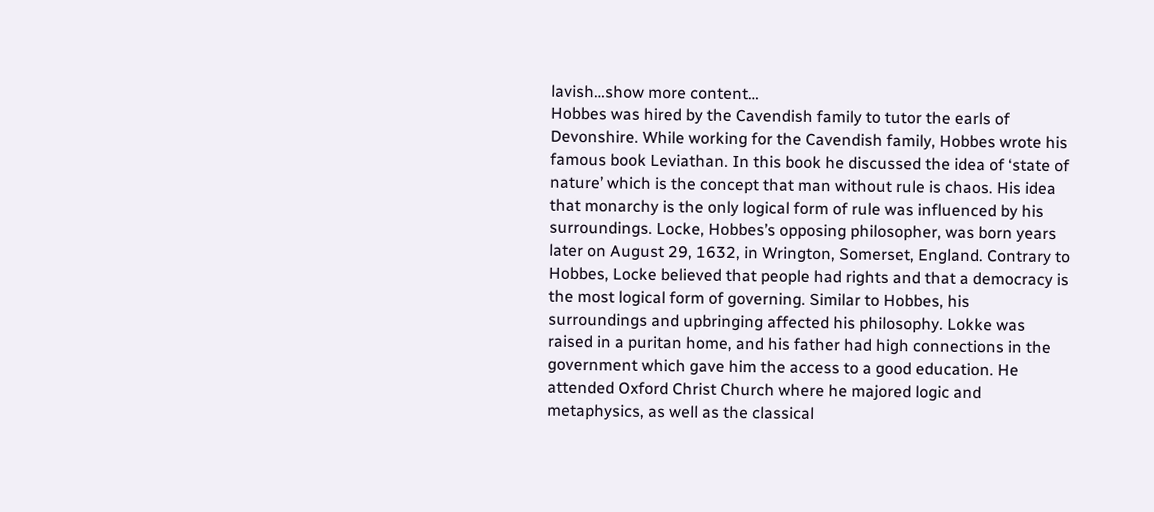lavish…show more content…
Hobbes was hired by the Cavendish family to tutor the earls of Devonshire. While working for the Cavendish family, Hobbes wrote his famous book Leviathan. In this book he discussed the idea of ‘state of nature’ which is the concept that man without rule is chaos. His idea that monarchy is the only logical form of rule was influenced by his surroundings. Locke, Hobbes’s opposing philosopher, was born years later on August 29, 1632, in Wrington, Somerset, England. Contrary to Hobbes, Locke believed that people had rights and that a democracy is the most logical form of governing. Similar to Hobbes, his surroundings and upbringing affected his philosophy. Lokke was raised in a puritan home, and his father had high connections in the government which gave him the access to a good education. He attended Oxford Christ Church where he majored logic and metaphysics, as well as the classical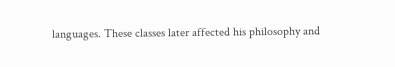languages. These classes later affected his philosophy and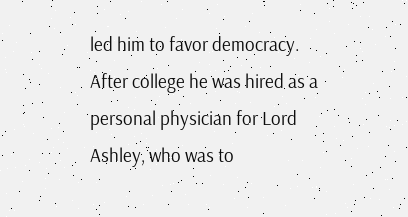led him to favor democracy. After college he was hired as a personal physician for Lord Ashley, who was to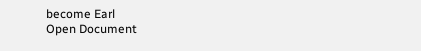become Earl
Open Document